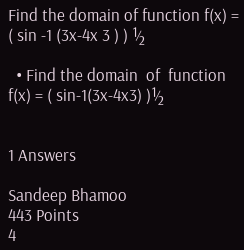Find the domain of function f(x) = ( sin -1 (3x-4x 3 ) ) ½

  • Find the domain  of  function  f(x) = ( sin-1(3x-4x3) )½


1 Answers

Sandeep Bhamoo
443 Points
4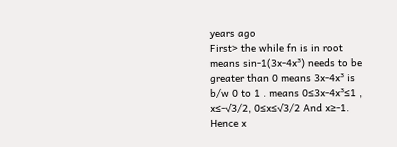years ago
First> the while fn is in root means sin-1(3x-4x³) needs to be greater than 0 means 3x-4x³ is b/w 0 to 1 . means 0≤3x-4x³≤1 , x≤-√3/2, 0≤x≤√3/2 And x≥-1. Hence x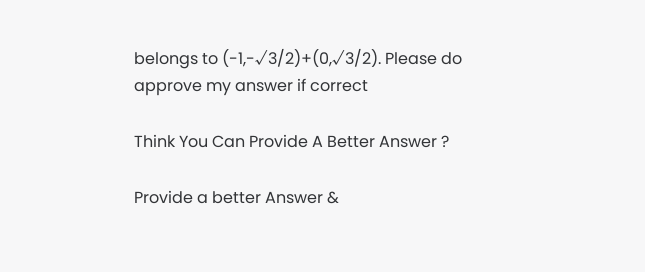belongs to (-1,-√3/2)+(0,√3/2). Please do approve my answer if correct

Think You Can Provide A Better Answer ?

Provide a better Answer &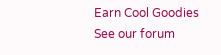Earn Cool Goodies See our forum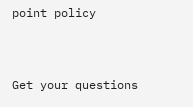point policy


Get your questions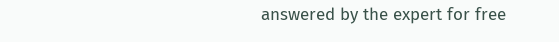answered by the expert for free